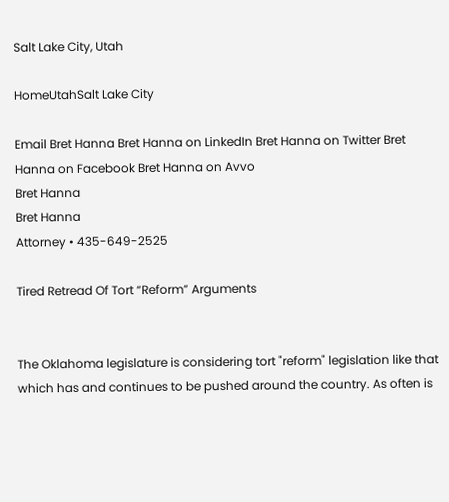Salt Lake City, Utah

HomeUtahSalt Lake City

Email Bret Hanna Bret Hanna on LinkedIn Bret Hanna on Twitter Bret Hanna on Facebook Bret Hanna on Avvo
Bret Hanna
Bret Hanna
Attorney • 435-649-2525

Tired Retread Of Tort “Reform” Arguments


The Oklahoma legislature is considering tort "reform" legislation like that which has and continues to be pushed around the country. As often is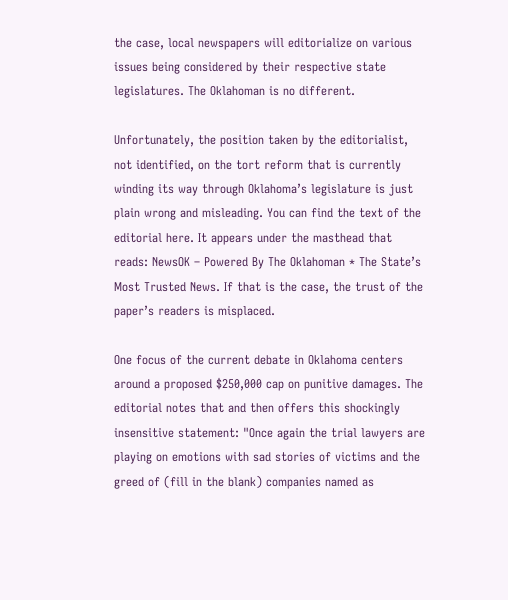the case, local newspapers will editorialize on various issues being considered by their respective state legislatures. The Oklahoman is no different.

Unfortunately, the position taken by the editorialist, not identified, on the tort reform that is currently winding its way through Oklahoma’s legislature is just plain wrong and misleading. You can find the text of the editorial here. It appears under the masthead that reads: NewsOK – Powered By The Oklahoman * The State’s Most Trusted News. If that is the case, the trust of the paper’s readers is misplaced.

One focus of the current debate in Oklahoma centers around a proposed $250,000 cap on punitive damages. The editorial notes that and then offers this shockingly insensitive statement: "Once again the trial lawyers are playing on emotions with sad stories of victims and the greed of (fill in the blank) companies named as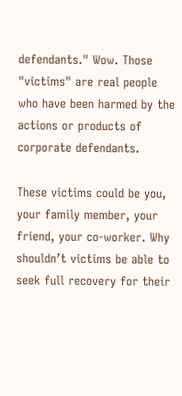defendants." Wow. Those "victims" are real people who have been harmed by the actions or products of corporate defendants.

These victims could be you, your family member, your friend, your co-worker. Why shouldn’t victims be able to seek full recovery for their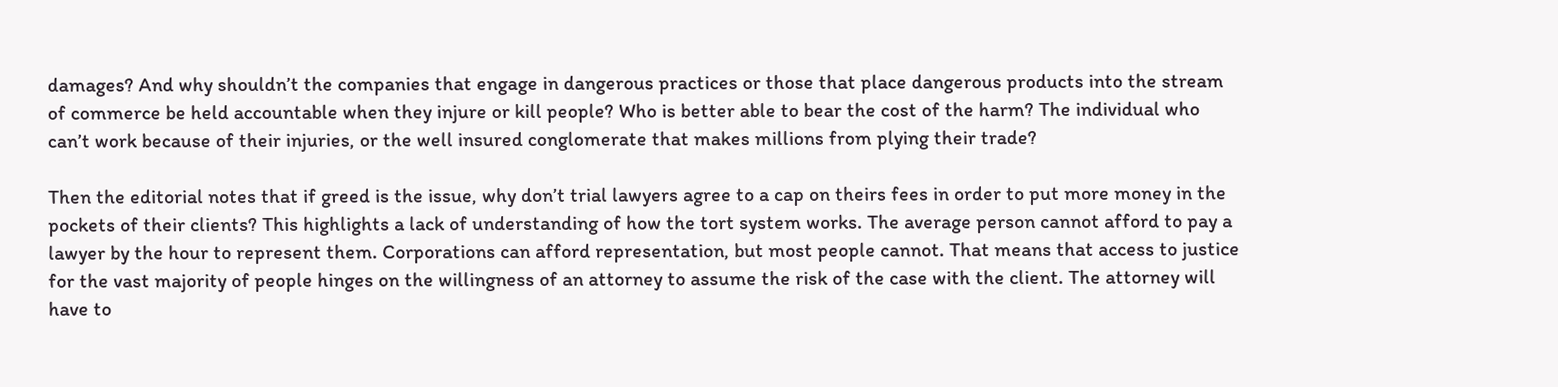damages? And why shouldn’t the companies that engage in dangerous practices or those that place dangerous products into the stream of commerce be held accountable when they injure or kill people? Who is better able to bear the cost of the harm? The individual who can’t work because of their injuries, or the well insured conglomerate that makes millions from plying their trade?

Then the editorial notes that if greed is the issue, why don’t trial lawyers agree to a cap on theirs fees in order to put more money in the pockets of their clients? This highlights a lack of understanding of how the tort system works. The average person cannot afford to pay a lawyer by the hour to represent them. Corporations can afford representation, but most people cannot. That means that access to justice for the vast majority of people hinges on the willingness of an attorney to assume the risk of the case with the client. The attorney will have to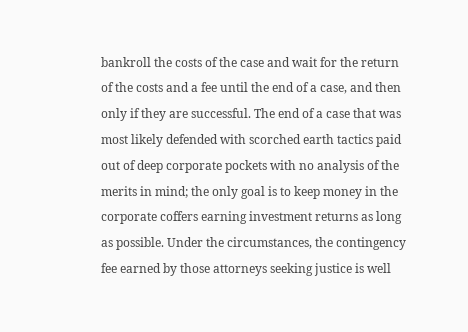bankroll the costs of the case and wait for the return of the costs and a fee until the end of a case, and then only if they are successful. The end of a case that was most likely defended with scorched earth tactics paid out of deep corporate pockets with no analysis of the merits in mind; the only goal is to keep money in the corporate coffers earning investment returns as long as possible. Under the circumstances, the contingency fee earned by those attorneys seeking justice is well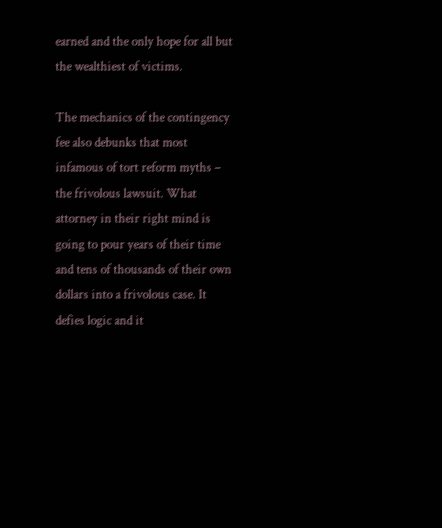earned and the only hope for all but the wealthiest of victims.

The mechanics of the contingency fee also debunks that most infamous of tort reform myths – the frivolous lawsuit. What attorney in their right mind is going to pour years of their time and tens of thousands of their own dollars into a frivolous case. It defies logic and it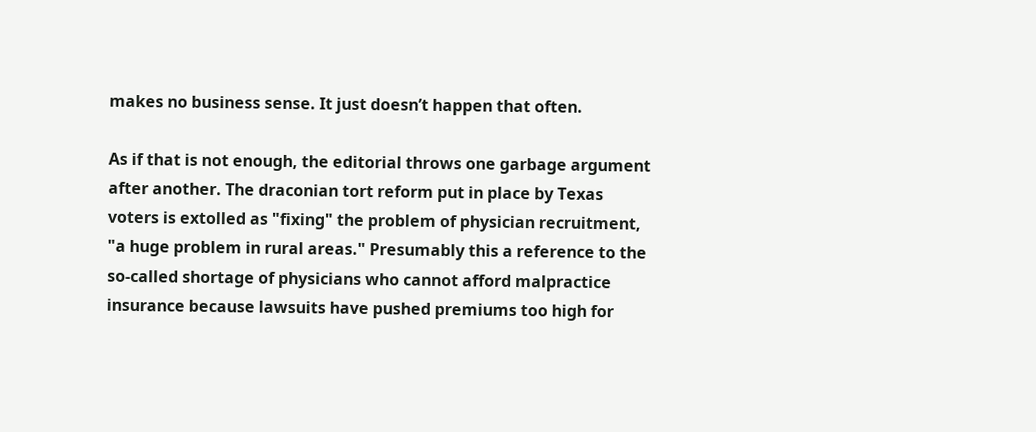makes no business sense. It just doesn’t happen that often.

As if that is not enough, the editorial throws one garbage argument after another. The draconian tort reform put in place by Texas voters is extolled as "fixing" the problem of physician recruitment, "a huge problem in rural areas." Presumably this a reference to the so-called shortage of physicians who cannot afford malpractice insurance because lawsuits have pushed premiums too high for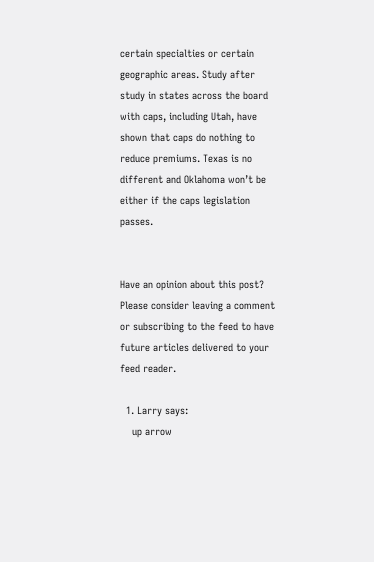certain specialties or certain geographic areas. Study after study in states across the board with caps, including Utah, have shown that caps do nothing to reduce premiums. Texas is no different and Oklahoma won’t be either if the caps legislation passes.


Have an opinion about this post? Please consider leaving a comment or subscribing to the feed to have future articles delivered to your feed reader.

  1. Larry says:
    up arrow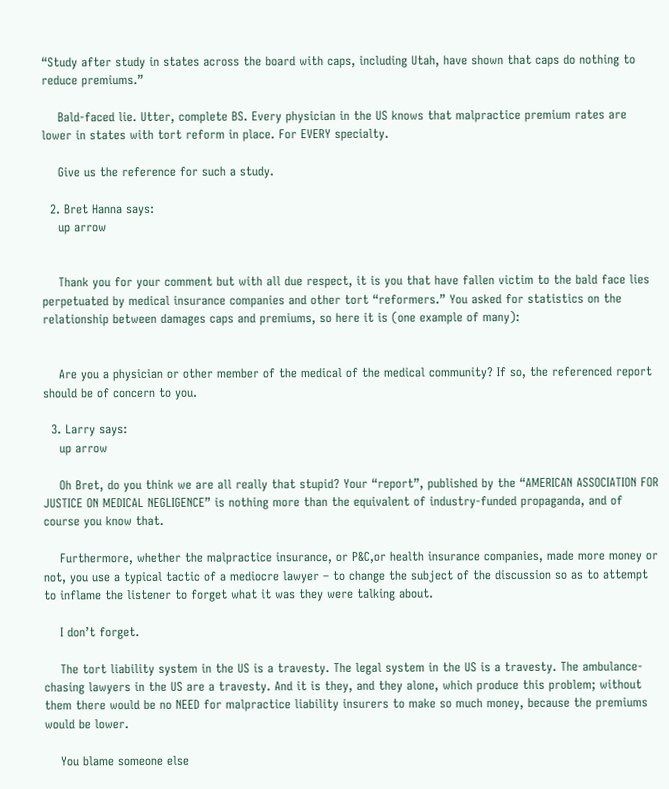“Study after study in states across the board with caps, including Utah, have shown that caps do nothing to reduce premiums.”

    Bald-faced lie. Utter, complete BS. Every physician in the US knows that malpractice premium rates are lower in states with tort reform in place. For EVERY specialty.

    Give us the reference for such a study.

  2. Bret Hanna says:
    up arrow


    Thank you for your comment but with all due respect, it is you that have fallen victim to the bald face lies perpetuated by medical insurance companies and other tort “reformers.” You asked for statistics on the relationship between damages caps and premiums, so here it is (one example of many):


    Are you a physician or other member of the medical of the medical community? If so, the referenced report should be of concern to you.

  3. Larry says:
    up arrow

    Oh Bret, do you think we are all really that stupid? Your “report”, published by the “AMERICAN ASSOCIATION FOR JUSTICE ON MEDICAL NEGLIGENCE” is nothing more than the equivalent of industry-funded propaganda, and of course you know that.

    Furthermore, whether the malpractice insurance, or P&C,or health insurance companies, made more money or not, you use a typical tactic of a mediocre lawyer – to change the subject of the discussion so as to attempt to inflame the listener to forget what it was they were talking about.

    I don’t forget.

    The tort liability system in the US is a travesty. The legal system in the US is a travesty. The ambulance-chasing lawyers in the US are a travesty. And it is they, and they alone, which produce this problem; without them there would be no NEED for malpractice liability insurers to make so much money, because the premiums would be lower.

    You blame someone else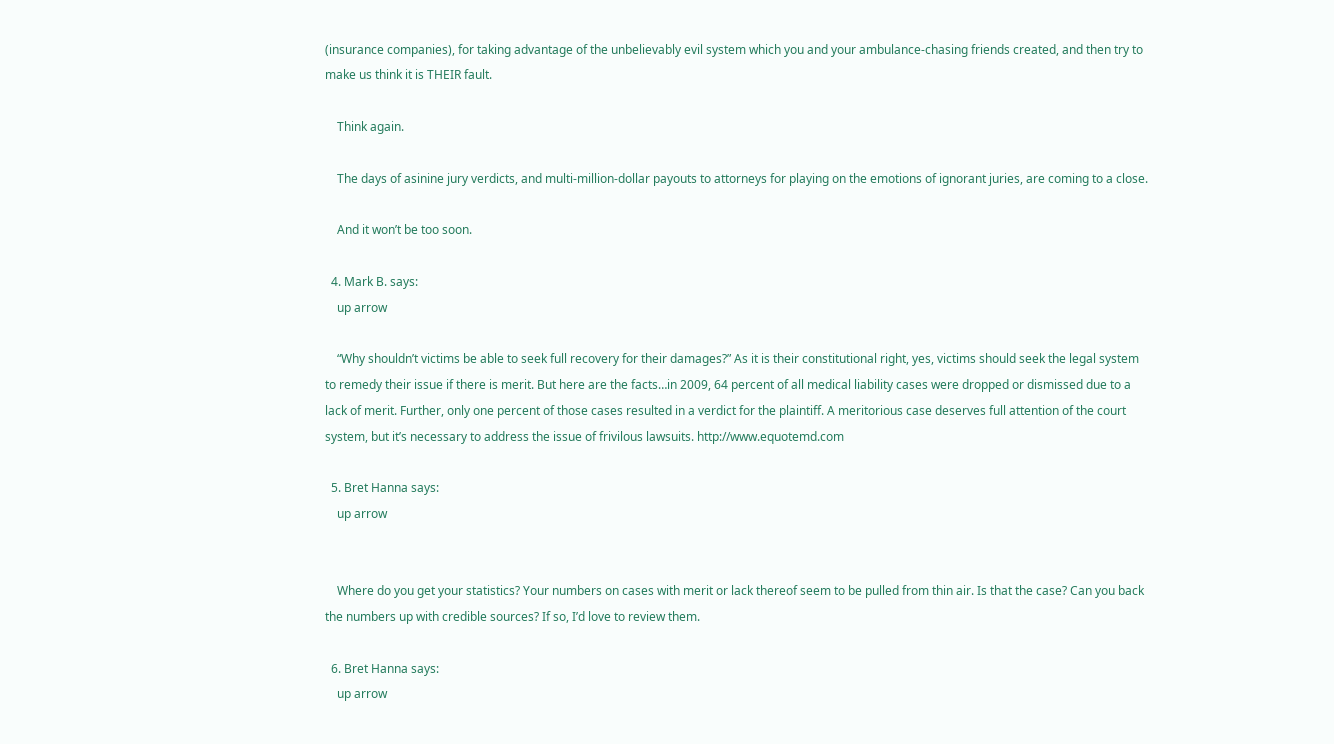(insurance companies), for taking advantage of the unbelievably evil system which you and your ambulance-chasing friends created, and then try to make us think it is THEIR fault.

    Think again.

    The days of asinine jury verdicts, and multi-million-dollar payouts to attorneys for playing on the emotions of ignorant juries, are coming to a close.

    And it won’t be too soon.

  4. Mark B. says:
    up arrow

    “Why shouldn’t victims be able to seek full recovery for their damages?” As it is their constitutional right, yes, victims should seek the legal system to remedy their issue if there is merit. But here are the facts…in 2009, 64 percent of all medical liability cases were dropped or dismissed due to a lack of merit. Further, only one percent of those cases resulted in a verdict for the plaintiff. A meritorious case deserves full attention of the court system, but it’s necessary to address the issue of frivilous lawsuits. http://www.equotemd.com

  5. Bret Hanna says:
    up arrow


    Where do you get your statistics? Your numbers on cases with merit or lack thereof seem to be pulled from thin air. Is that the case? Can you back the numbers up with credible sources? If so, I’d love to review them.

  6. Bret Hanna says:
    up arrow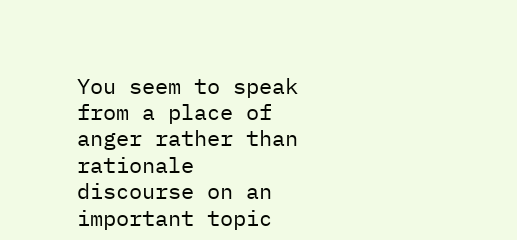You seem to speak from a place of anger rather than rationale discourse on an important topic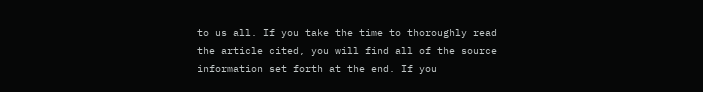to us all. If you take the time to thoroughly read the article cited, you will find all of the source information set forth at the end. If you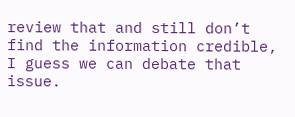review that and still don’t find the information credible, I guess we can debate that issue.